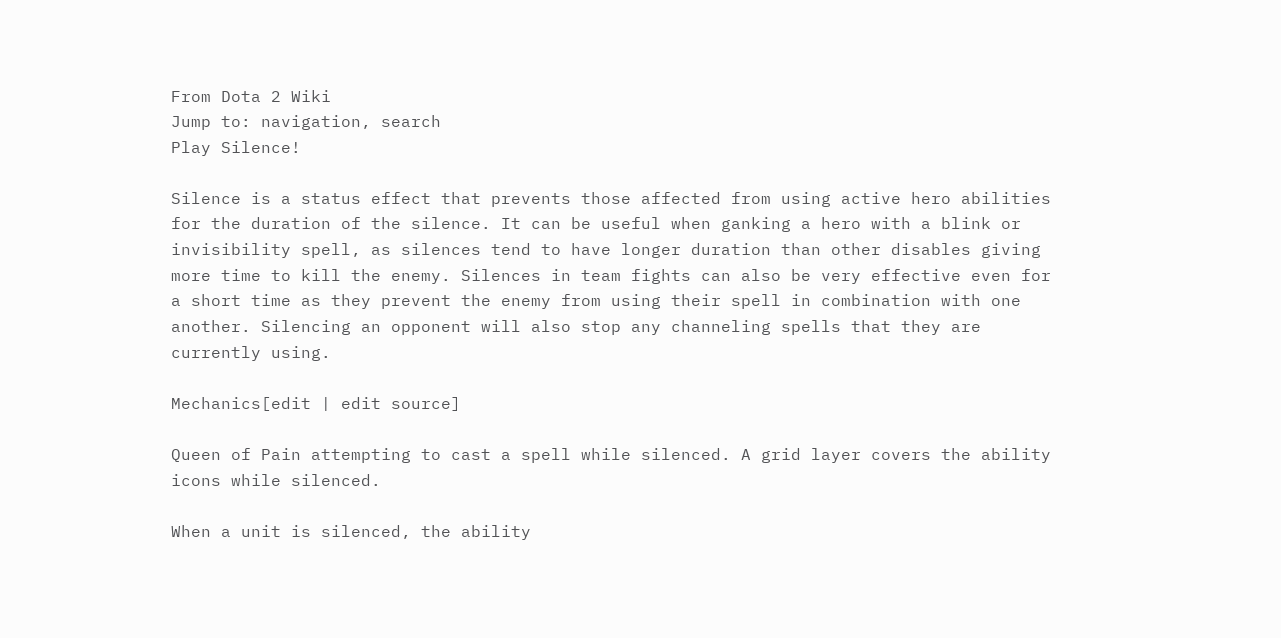From Dota 2 Wiki
Jump to: navigation, search
Play Silence!

Silence is a status effect that prevents those affected from using active hero abilities for the duration of the silence. It can be useful when ganking a hero with a blink or invisibility spell, as silences tend to have longer duration than other disables giving more time to kill the enemy. Silences in team fights can also be very effective even for a short time as they prevent the enemy from using their spell in combination with one another. Silencing an opponent will also stop any channeling spells that they are currently using.

Mechanics[edit | edit source]

Queen of Pain attempting to cast a spell while silenced. A grid layer covers the ability icons while silenced.

When a unit is silenced, the ability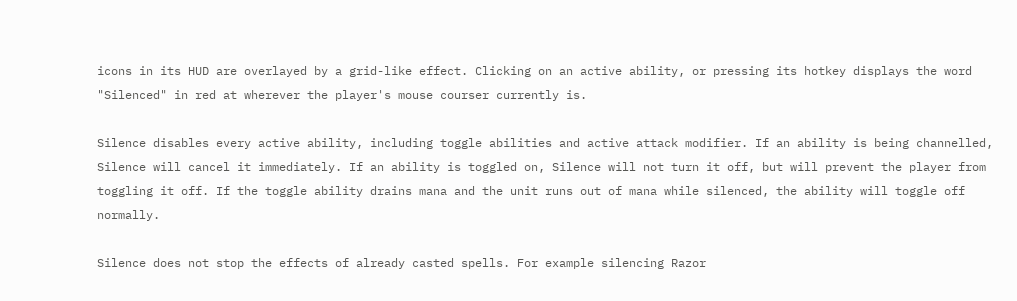icons in its HUD are overlayed by a grid-like effect. Clicking on an active ability, or pressing its hotkey displays the word "Silenced" in red at wherever the player's mouse courser currently is.

Silence disables every active ability, including toggle abilities and active attack modifier. If an ability is being channelled, Silence will cancel it immediately. If an ability is toggled on, Silence will not turn it off, but will prevent the player from toggling it off. If the toggle ability drains mana and the unit runs out of mana while silenced, the ability will toggle off normally.

Silence does not stop the effects of already casted spells. For example silencing Razor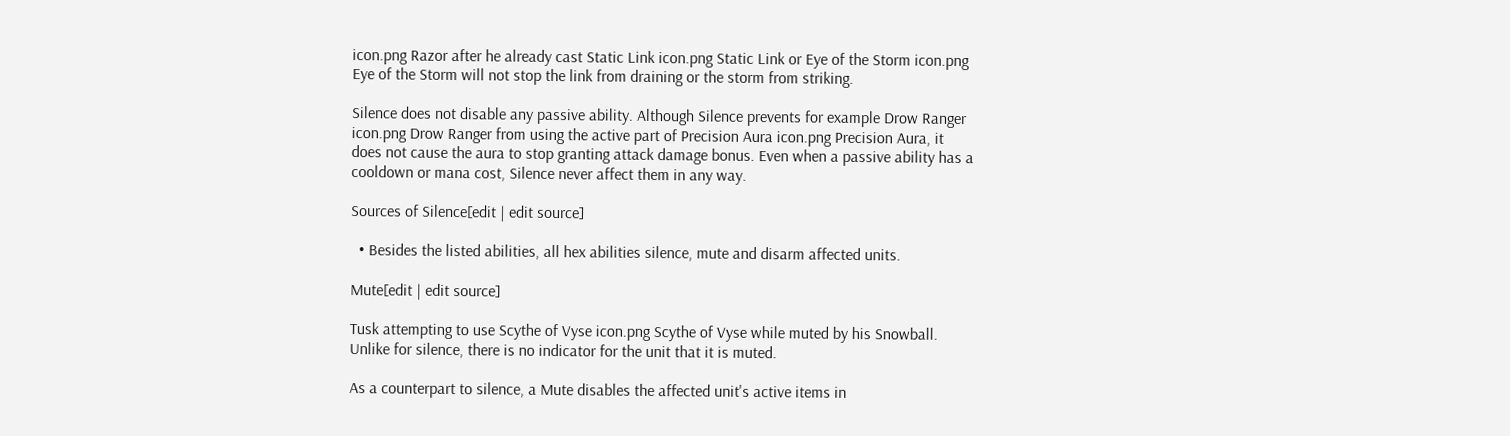icon.png Razor after he already cast Static Link icon.png Static Link or Eye of the Storm icon.png Eye of the Storm will not stop the link from draining or the storm from striking.

Silence does not disable any passive ability. Although Silence prevents for example Drow Ranger icon.png Drow Ranger from using the active part of Precision Aura icon.png Precision Aura, it does not cause the aura to stop granting attack damage bonus. Even when a passive ability has a cooldown or mana cost, Silence never affect them in any way.

Sources of Silence[edit | edit source]

  • Besides the listed abilities, all hex abilities silence, mute and disarm affected units.

Mute[edit | edit source]

Tusk attempting to use Scythe of Vyse icon.png Scythe of Vyse while muted by his Snowball. Unlike for silence, there is no indicator for the unit that it is muted.

As a counterpart to silence, a Mute disables the affected unit's active items in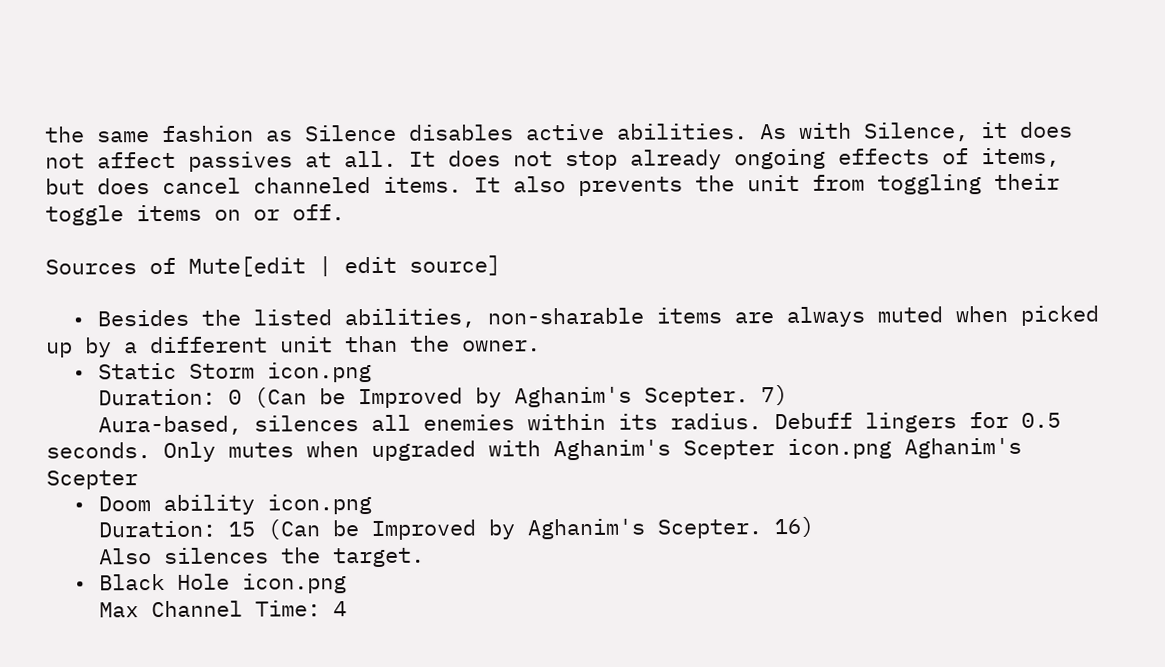the same fashion as Silence disables active abilities. As with Silence, it does not affect passives at all. It does not stop already ongoing effects of items, but does cancel channeled items. It also prevents the unit from toggling their toggle items on or off.

Sources of Mute[edit | edit source]

  • Besides the listed abilities, non-sharable items are always muted when picked up by a different unit than the owner.
  • Static Storm icon.png
    Duration: 0 (Can be Improved by Aghanim's Scepter. 7)
    Aura-based, silences all enemies within its radius. Debuff lingers for 0.5 seconds. Only mutes when upgraded with Aghanim's Scepter icon.png Aghanim's Scepter
  • Doom ability icon.png
    Duration: 15 (Can be Improved by Aghanim's Scepter. 16)
    Also silences the target.
  • Black Hole icon.png
    Max Channel Time: 4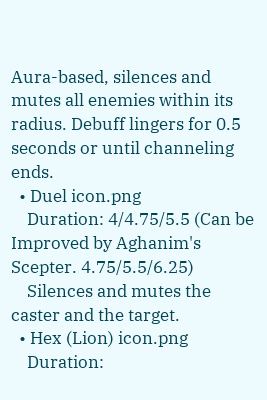Aura-based, silences and mutes all enemies within its radius. Debuff lingers for 0.5 seconds or until channeling ends.
  • Duel icon.png
    Duration: 4/4.75/5.5 (Can be Improved by Aghanim's Scepter. 4.75/5.5/6.25)
    Silences and mutes the caster and the target.
  • Hex (Lion) icon.png
    Duration: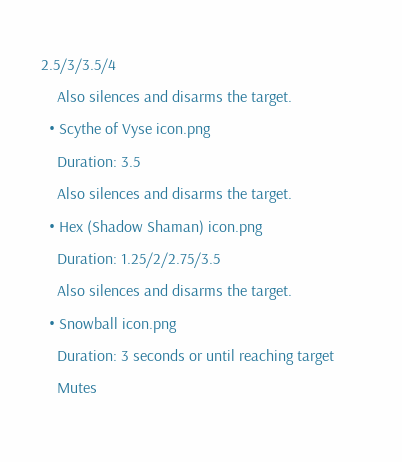2.5/3/3.5/4
    Also silences and disarms the target.
  • Scythe of Vyse icon.png
    Duration: 3.5
    Also silences and disarms the target.
  • Hex (Shadow Shaman) icon.png
    Duration: 1.25/2/2.75/3.5
    Also silences and disarms the target.
  • Snowball icon.png
    Duration: 3 seconds or until reaching target
    Mutes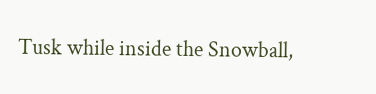Tusk while inside the Snowball,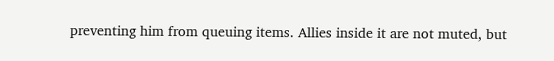preventing him from queuing items. Allies inside it are not muted, but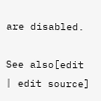are disabled.

See also[edit | edit source]